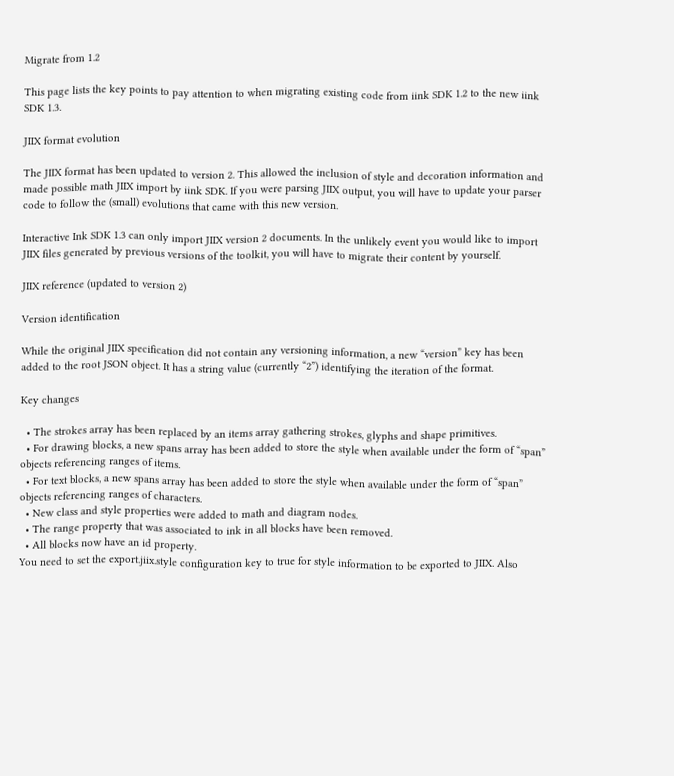Migrate from 1.2

This page lists the key points to pay attention to when migrating existing code from iink SDK 1.2 to the new iink SDK 1.3.

JIIX format evolution

The JIIX format has been updated to version 2. This allowed the inclusion of style and decoration information and made possible math JIIX import by iink SDK. If you were parsing JIIX output, you will have to update your parser code to follow the (small) evolutions that came with this new version.

Interactive Ink SDK 1.3 can only import JIIX version 2 documents. In the unlikely event you would like to import JIIX files generated by previous versions of the toolkit, you will have to migrate their content by yourself.

JIIX reference (updated to version 2)

Version identification

While the original JIIX specification did not contain any versioning information, a new “version” key has been added to the root JSON object. It has a string value (currently “2”) identifying the iteration of the format.

Key changes

  • The strokes array has been replaced by an items array gathering strokes, glyphs and shape primitives.
  • For drawing blocks, a new spans array has been added to store the style when available under the form of “span” objects referencing ranges of items.
  • For text blocks, a new spans array has been added to store the style when available under the form of “span” objects referencing ranges of characters.
  • New class and style properties were added to math and diagram nodes.
  • The range property that was associated to ink in all blocks have been removed.
  • All blocks now have an id property.
You need to set the export.jiix.style configuration key to true for style information to be exported to JIIX. Also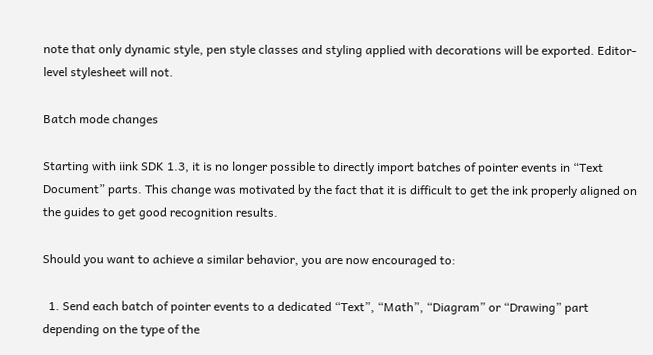note that only dynamic style, pen style classes and styling applied with decorations will be exported. Editor-level stylesheet will not.

Batch mode changes

Starting with iink SDK 1.3, it is no longer possible to directly import batches of pointer events in “Text Document” parts. This change was motivated by the fact that it is difficult to get the ink properly aligned on the guides to get good recognition results.

Should you want to achieve a similar behavior, you are now encouraged to:

  1. Send each batch of pointer events to a dedicated “Text”, “Math”, “Diagram” or “Drawing” part depending on the type of the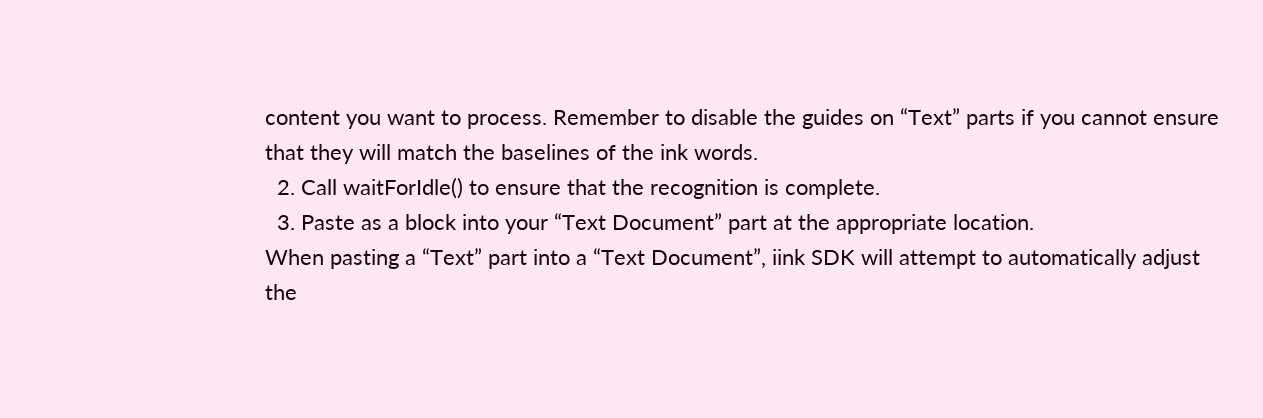content you want to process. Remember to disable the guides on “Text” parts if you cannot ensure that they will match the baselines of the ink words.
  2. Call waitForIdle() to ensure that the recognition is complete.
  3. Paste as a block into your “Text Document” part at the appropriate location.
When pasting a “Text” part into a “Text Document”, iink SDK will attempt to automatically adjust the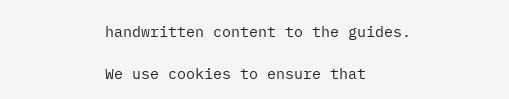handwritten content to the guides.

We use cookies to ensure that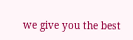we give you the best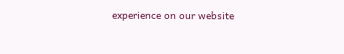experience on our website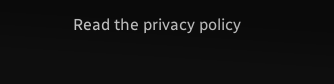Read the privacy policy